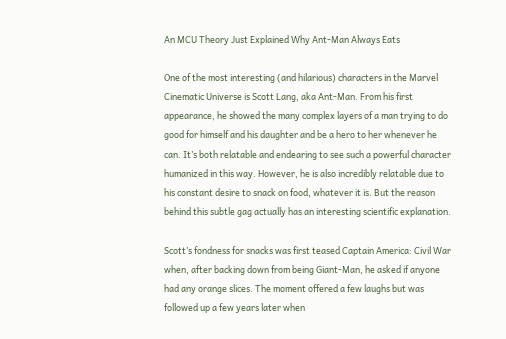An MCU Theory Just Explained Why Ant-Man Always Eats

One of the most interesting (and hilarious) characters in the Marvel Cinematic Universe is Scott Lang, aka Ant-Man. From his first appearance, he showed the many complex layers of a man trying to do good for himself and his daughter and be a hero to her whenever he can. It’s both relatable and endearing to see such a powerful character humanized in this way. However, he is also incredibly relatable due to his constant desire to snack on food, whatever it is. But the reason behind this subtle gag actually has an interesting scientific explanation.

Scott’s fondness for snacks was first teased Captain America: Civil War when, after backing down from being Giant-Man, he asked if anyone had any orange slices. The moment offered a few laughs but was followed up a few years later when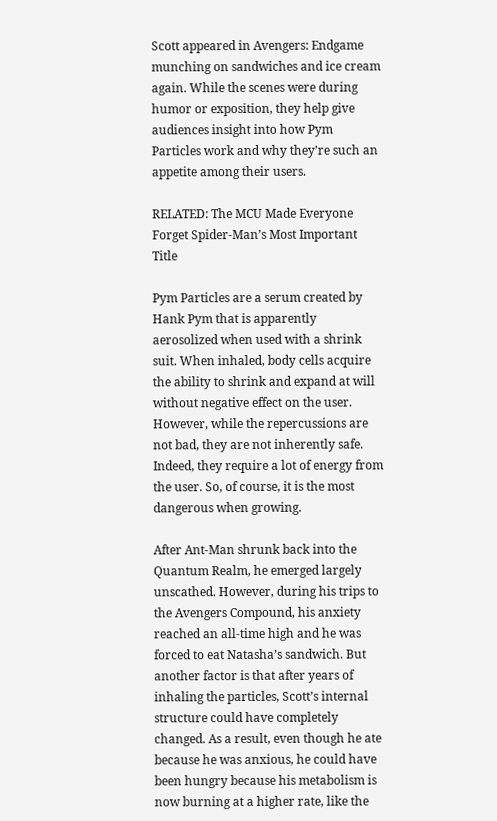Scott appeared in Avengers: Endgame munching on sandwiches and ice cream again. While the scenes were during humor or exposition, they help give audiences insight into how Pym Particles work and why they’re such an appetite among their users.

RELATED: The MCU Made Everyone Forget Spider-Man’s Most Important Title

Pym Particles are a serum created by Hank Pym that is apparently aerosolized when used with a shrink suit. When inhaled, body cells acquire the ability to shrink and expand at will without negative effect on the user. However, while the repercussions are not bad, they are not inherently safe. Indeed, they require a lot of energy from the user. So, of course, it is the most dangerous when growing.

After Ant-Man shrunk back into the Quantum Realm, he emerged largely unscathed. However, during his trips to the Avengers Compound, his anxiety reached an all-time high and he was forced to eat Natasha’s sandwich. But another factor is that after years of inhaling the particles, Scott’s internal structure could have completely changed. As a result, even though he ate because he was anxious, he could have been hungry because his metabolism is now burning at a higher rate, like the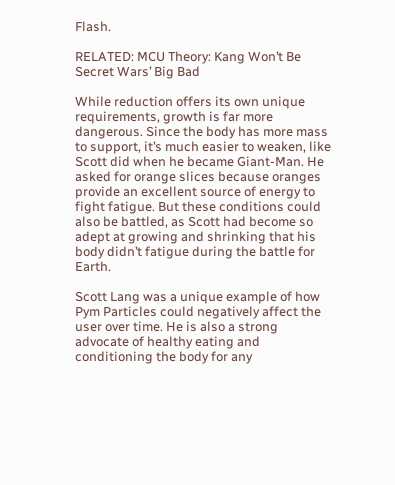Flash.

RELATED: MCU Theory: Kang Won’t Be Secret Wars’ Big Bad

While reduction offers its own unique requirements, growth is far more dangerous. Since the body has more mass to support, it’s much easier to weaken, like Scott did when he became Giant-Man. He asked for orange slices because oranges provide an excellent source of energy to fight fatigue. But these conditions could also be battled, as Scott had become so adept at growing and shrinking that his body didn’t fatigue during the battle for Earth.

Scott Lang was a unique example of how Pym Particles could negatively affect the user over time. He is also a strong advocate of healthy eating and conditioning the body for any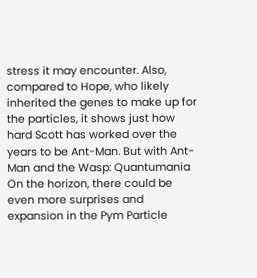stress it may encounter. Also, compared to Hope, who likely inherited the genes to make up for the particles, it shows just how hard Scott has worked over the years to be Ant-Man. But with Ant-Man and the Wasp: Quantumania On the horizon, there could be even more surprises and expansion in the Pym Particle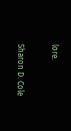lore.

Sharon D. Cole